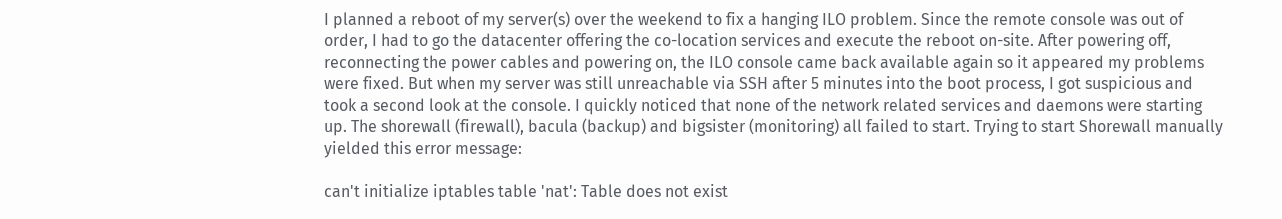I planned a reboot of my server(s) over the weekend to fix a hanging ILO problem. Since the remote console was out of order, I had to go the datacenter offering the co-location services and execute the reboot on-site. After powering off, reconnecting the power cables and powering on, the ILO console came back available again so it appeared my problems were fixed. But when my server was still unreachable via SSH after 5 minutes into the boot process, I got suspicious and took a second look at the console. I quickly noticed that none of the network related services and daemons were starting up. The shorewall (firewall), bacula (backup) and bigsister (monitoring) all failed to start. Trying to start Shorewall manually yielded this error message:

can't initialize iptables table 'nat': Table does not exist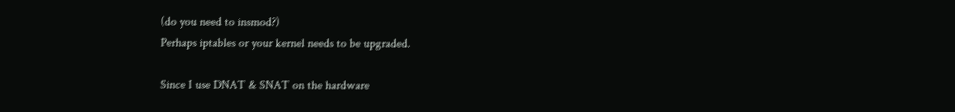(do you need to insmod?)
Perhaps iptables or your kernel needs to be upgraded.

Since I use DNAT & SNAT on the hardware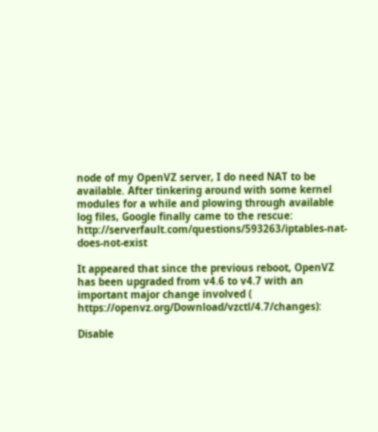node of my OpenVZ server, I do need NAT to be available. After tinkering around with some kernel modules for a while and plowing through available log files, Google finally came to the rescue: http://serverfault.com/questions/593263/iptables-nat-does-not-exist

It appeared that since the previous reboot, OpenVZ has been upgraded from v4.6 to v4.7 with an important major change involved ( https://openvz.org/Download/vzctl/4.7/changes):

Disable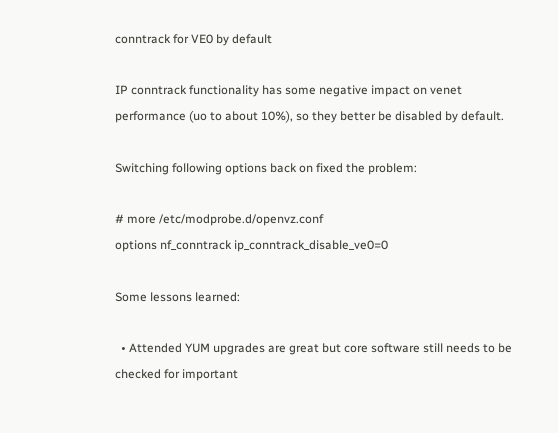conntrack for VE0 by default

IP conntrack functionality has some negative impact on venet performance (uo to about 10%), so they better be disabled by default.

Switching following options back on fixed the problem:

# more /etc/modprobe.d/openvz.conf
options nf_conntrack ip_conntrack_disable_ve0=0

Some lessons learned:

  • Attended YUM upgrades are great but core software still needs to be checked for important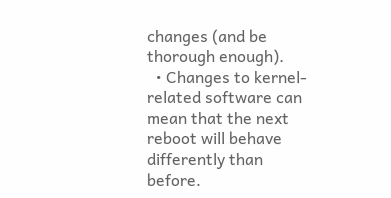changes (and be thorough enough).
  • Changes to kernel-related software can mean that the next reboot will behave differently than before.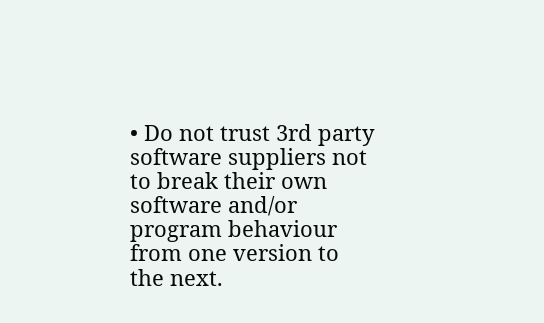• Do not trust 3rd party software suppliers not to break their own software and/or program behaviour from one version to the next.